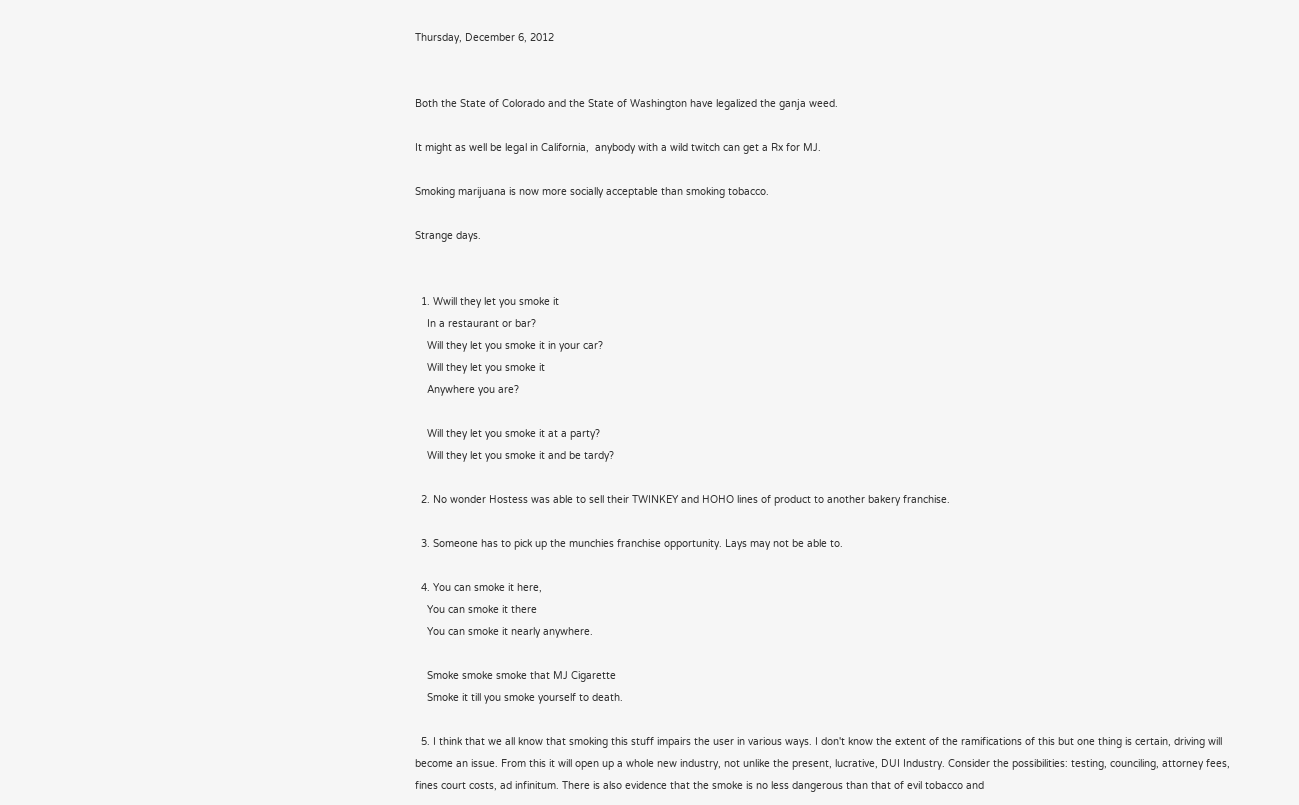Thursday, December 6, 2012


Both the State of Colorado and the State of Washington have legalized the ganja weed.

It might as well be legal in California,  anybody with a wild twitch can get a Rx for MJ.

Smoking marijuana is now more socially acceptable than smoking tobacco.

Strange days.


  1. Wwill they let you smoke it
    In a restaurant or bar?
    Will they let you smoke it in your car?
    Will they let you smoke it
    Anywhere you are?

    Will they let you smoke it at a party?
    Will they let you smoke it and be tardy?

  2. No wonder Hostess was able to sell their TWINKEY and HOHO lines of product to another bakery franchise.

  3. Someone has to pick up the munchies franchise opportunity. Lays may not be able to.

  4. You can smoke it here,
    You can smoke it there
    You can smoke it nearly anywhere.

    Smoke smoke smoke that MJ Cigarette
    Smoke it till you smoke yourself to death.

  5. I think that we all know that smoking this stuff impairs the user in various ways. I don't know the extent of the ramifications of this but one thing is certain, driving will become an issue. From this it will open up a whole new industry, not unlike the present, lucrative, DUI Industry. Consider the possibilities: testing, counciling, attorney fees, fines court costs, ad infinitum. There is also evidence that the smoke is no less dangerous than that of evil tobacco and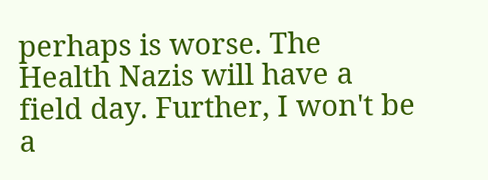perhaps is worse. The Health Nazis will have a field day. Further, I won't be a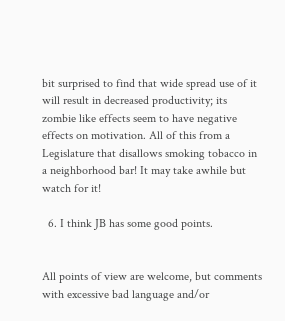bit surprised to find that wide spread use of it will result in decreased productivity; its zombie like effects seem to have negative effects on motivation. All of this from a Legislature that disallows smoking tobacco in a neighborhood bar! It may take awhile but watch for it!

  6. I think JB has some good points.


All points of view are welcome, but comments with excessive bad language and/or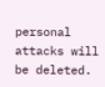personal attacks will be deleted.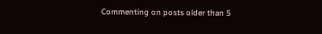Commenting on posts older than 5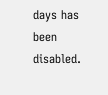days has been disabled.